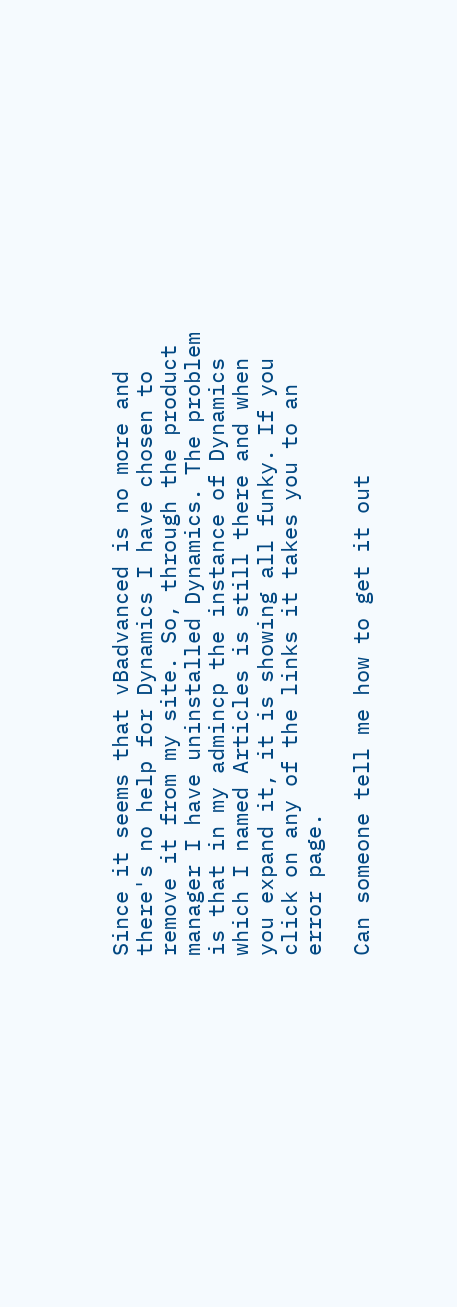Since it seems that vBadvanced is no more and there's no help for Dynamics I have chosen to remove it from my site. So, through the product manager I have uninstalled Dynamics. The problem is that in my admincp the instance of Dynamics which I named Articles is still there and when you expand it, it is showing all funky. If you click on any of the links it takes you to an error page.

Can someone tell me how to get it out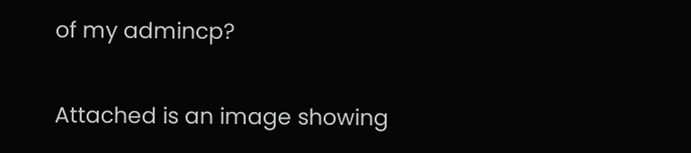of my admincp?

Attached is an image showing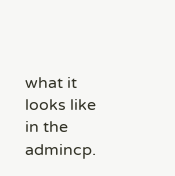what it looks like in the admincp.